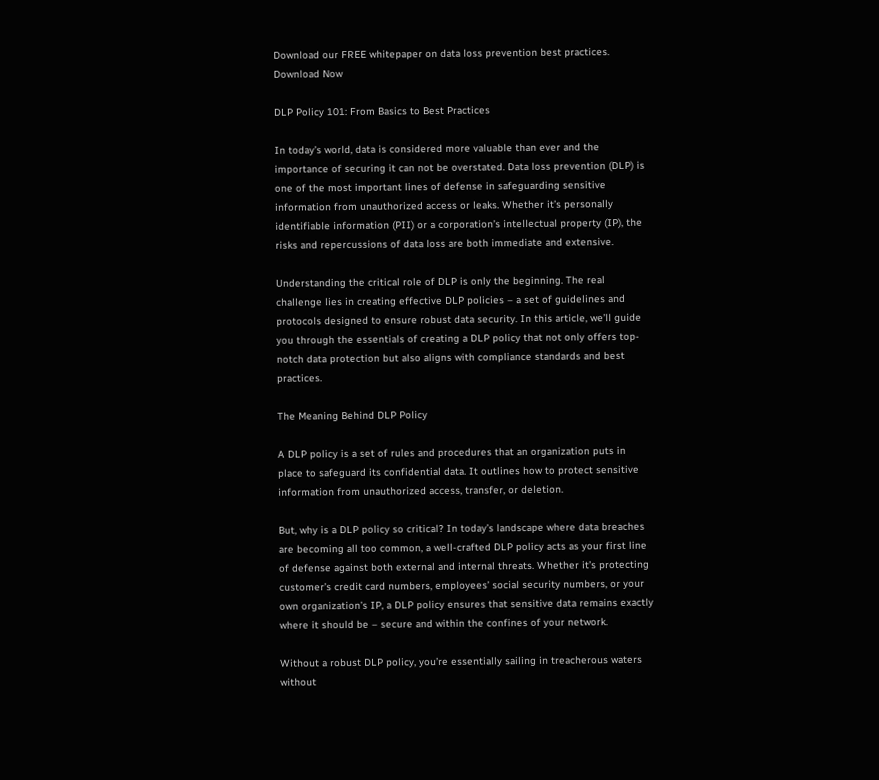Download our FREE whitepaper on data loss prevention best practices. Download Now

DLP Policy 101: From Basics to Best Practices

In today’s world, data is considered more valuable than ever and the importance of securing it can not be overstated. Data loss prevention (DLP) is one of the most important lines of defense in safeguarding sensitive information from unauthorized access or leaks. Whether it’s personally identifiable information (PII) or a corporation’s intellectual property (IP), the risks and repercussions of data loss are both immediate and extensive.

Understanding the critical role of DLP is only the beginning. The real challenge lies in creating effective DLP policies – a set of guidelines and protocols designed to ensure robust data security. In this article, we’ll guide you through the essentials of creating a DLP policy that not only offers top-notch data protection but also aligns with compliance standards and best practices.

The Meaning Behind DLP Policy

A DLP policy is a set of rules and procedures that an organization puts in place to safeguard its confidential data. It outlines how to protect sensitive information from unauthorized access, transfer, or deletion.

But, why is a DLP policy so critical? In today’s landscape where data breaches are becoming all too common, a well-crafted DLP policy acts as your first line of defense against both external and internal threats. Whether it’s protecting customer’s credit card numbers, employees’ social security numbers, or your own organization’s IP, a DLP policy ensures that sensitive data remains exactly where it should be – secure and within the confines of your network.

Without a robust DLP policy, you’re essentially sailing in treacherous waters without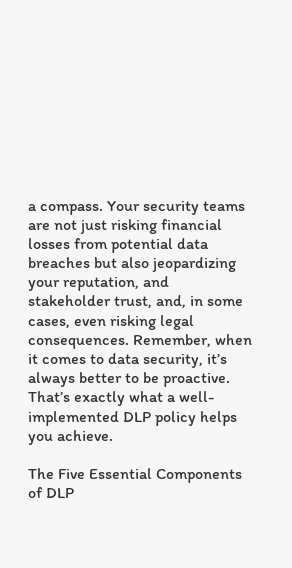a compass. Your security teams are not just risking financial losses from potential data breaches but also jeopardizing your reputation, and stakeholder trust, and, in some cases, even risking legal consequences. Remember, when it comes to data security, it’s always better to be proactive. That’s exactly what a well-implemented DLP policy helps you achieve.

The Five Essential Components of DLP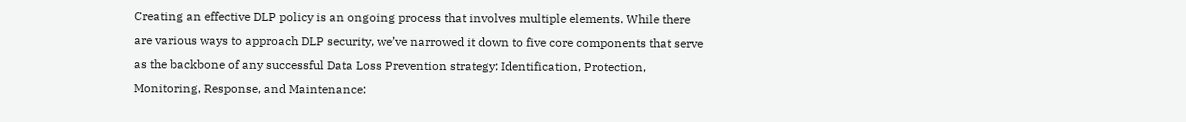Creating an effective DLP policy is an ongoing process that involves multiple elements. While there are various ways to approach DLP security, we’ve narrowed it down to five core components that serve as the backbone of any successful Data Loss Prevention strategy: Identification, Protection, Monitoring, Response, and Maintenance: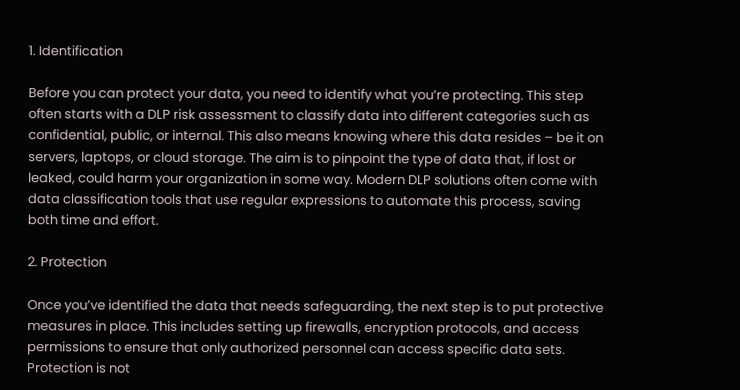1. Identification

Before you can protect your data, you need to identify what you’re protecting. This step often starts with a DLP risk assessment to classify data into different categories such as confidential, public, or internal. This also means knowing where this data resides – be it on servers, laptops, or cloud storage. The aim is to pinpoint the type of data that, if lost or leaked, could harm your organization in some way. Modern DLP solutions often come with data classification tools that use regular expressions to automate this process, saving both time and effort.

2. Protection

Once you’ve identified the data that needs safeguarding, the next step is to put protective measures in place. This includes setting up firewalls, encryption protocols, and access permissions to ensure that only authorized personnel can access specific data sets. Protection is not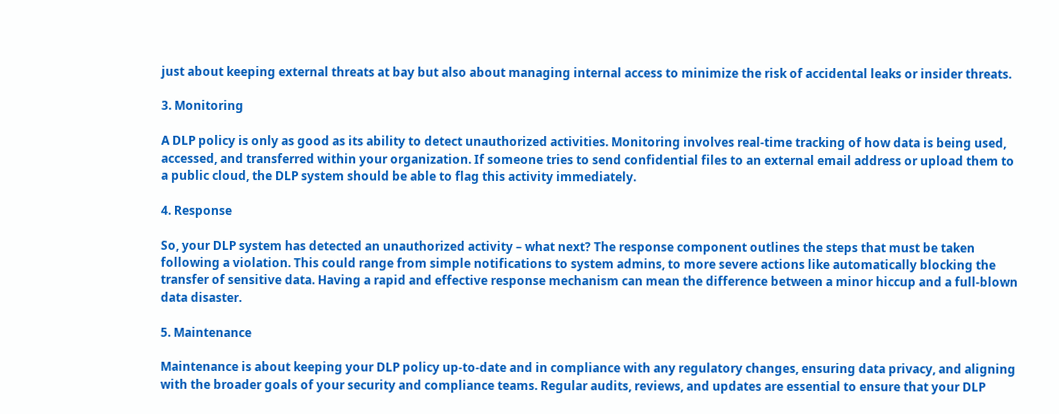just about keeping external threats at bay but also about managing internal access to minimize the risk of accidental leaks or insider threats.

3. Monitoring

A DLP policy is only as good as its ability to detect unauthorized activities. Monitoring involves real-time tracking of how data is being used, accessed, and transferred within your organization. If someone tries to send confidential files to an external email address or upload them to a public cloud, the DLP system should be able to flag this activity immediately.

4. Response

So, your DLP system has detected an unauthorized activity – what next? The response component outlines the steps that must be taken following a violation. This could range from simple notifications to system admins, to more severe actions like automatically blocking the transfer of sensitive data. Having a rapid and effective response mechanism can mean the difference between a minor hiccup and a full-blown data disaster.

5. Maintenance

Maintenance is about keeping your DLP policy up-to-date and in compliance with any regulatory changes, ensuring data privacy, and aligning with the broader goals of your security and compliance teams. Regular audits, reviews, and updates are essential to ensure that your DLP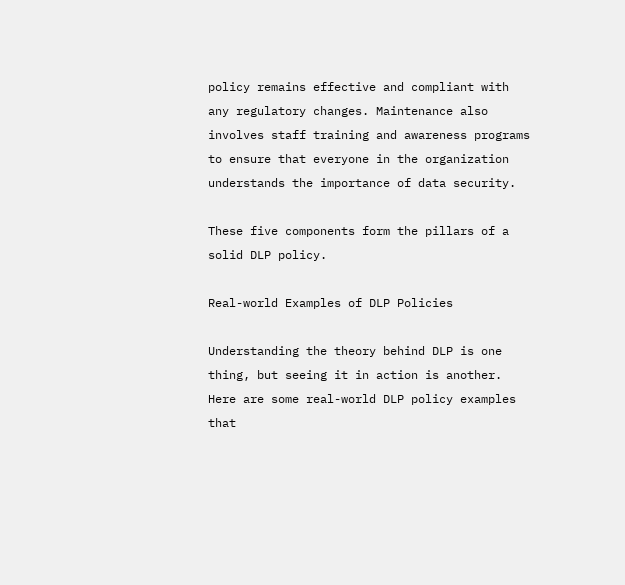policy remains effective and compliant with any regulatory changes. Maintenance also involves staff training and awareness programs to ensure that everyone in the organization understands the importance of data security.

These five components form the pillars of a solid DLP policy.

Real-world Examples of DLP Policies

Understanding the theory behind DLP is one thing, but seeing it in action is another. Here are some real-world DLP policy examples that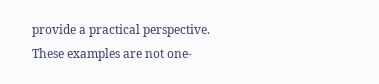provide a practical perspective. These examples are not one-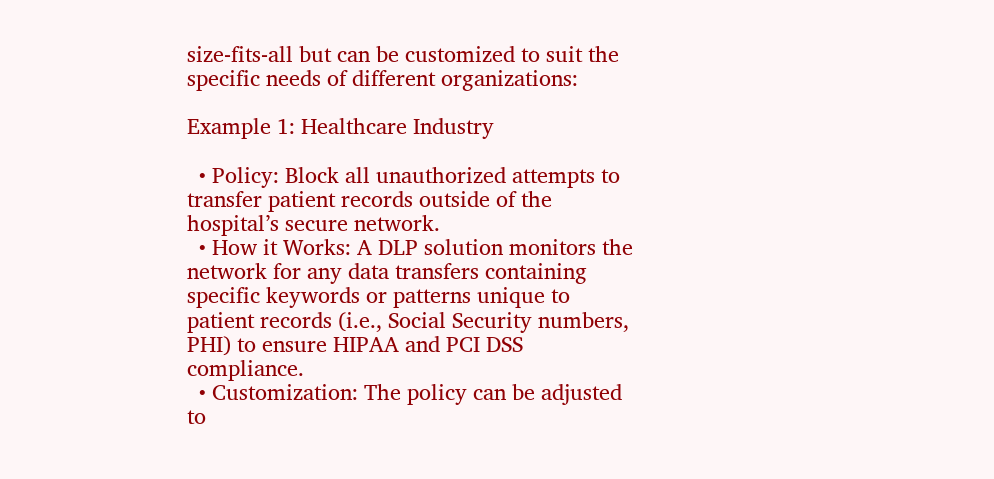size-fits-all but can be customized to suit the specific needs of different organizations:

Example 1: Healthcare Industry

  • Policy: Block all unauthorized attempts to transfer patient records outside of the hospital’s secure network.
  • How it Works: A DLP solution monitors the network for any data transfers containing specific keywords or patterns unique to patient records (i.e., Social Security numbers, PHI) to ensure HIPAA and PCI DSS compliance.
  • Customization: The policy can be adjusted to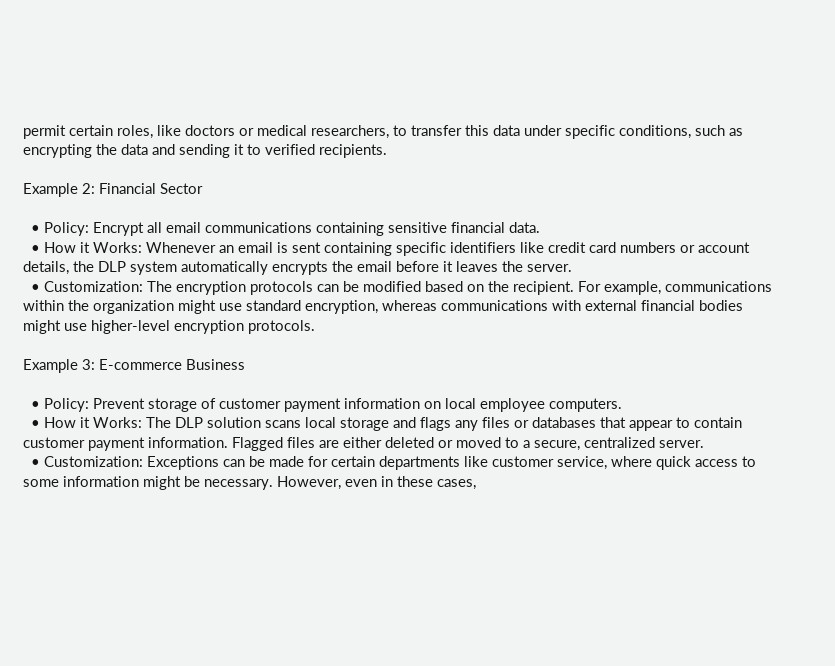permit certain roles, like doctors or medical researchers, to transfer this data under specific conditions, such as encrypting the data and sending it to verified recipients.

Example 2: Financial Sector

  • Policy: Encrypt all email communications containing sensitive financial data.
  • How it Works: Whenever an email is sent containing specific identifiers like credit card numbers or account details, the DLP system automatically encrypts the email before it leaves the server.
  • Customization: The encryption protocols can be modified based on the recipient. For example, communications within the organization might use standard encryption, whereas communications with external financial bodies might use higher-level encryption protocols.

Example 3: E-commerce Business

  • Policy: Prevent storage of customer payment information on local employee computers.
  • How it Works: The DLP solution scans local storage and flags any files or databases that appear to contain customer payment information. Flagged files are either deleted or moved to a secure, centralized server.
  • Customization: Exceptions can be made for certain departments like customer service, where quick access to some information might be necessary. However, even in these cases,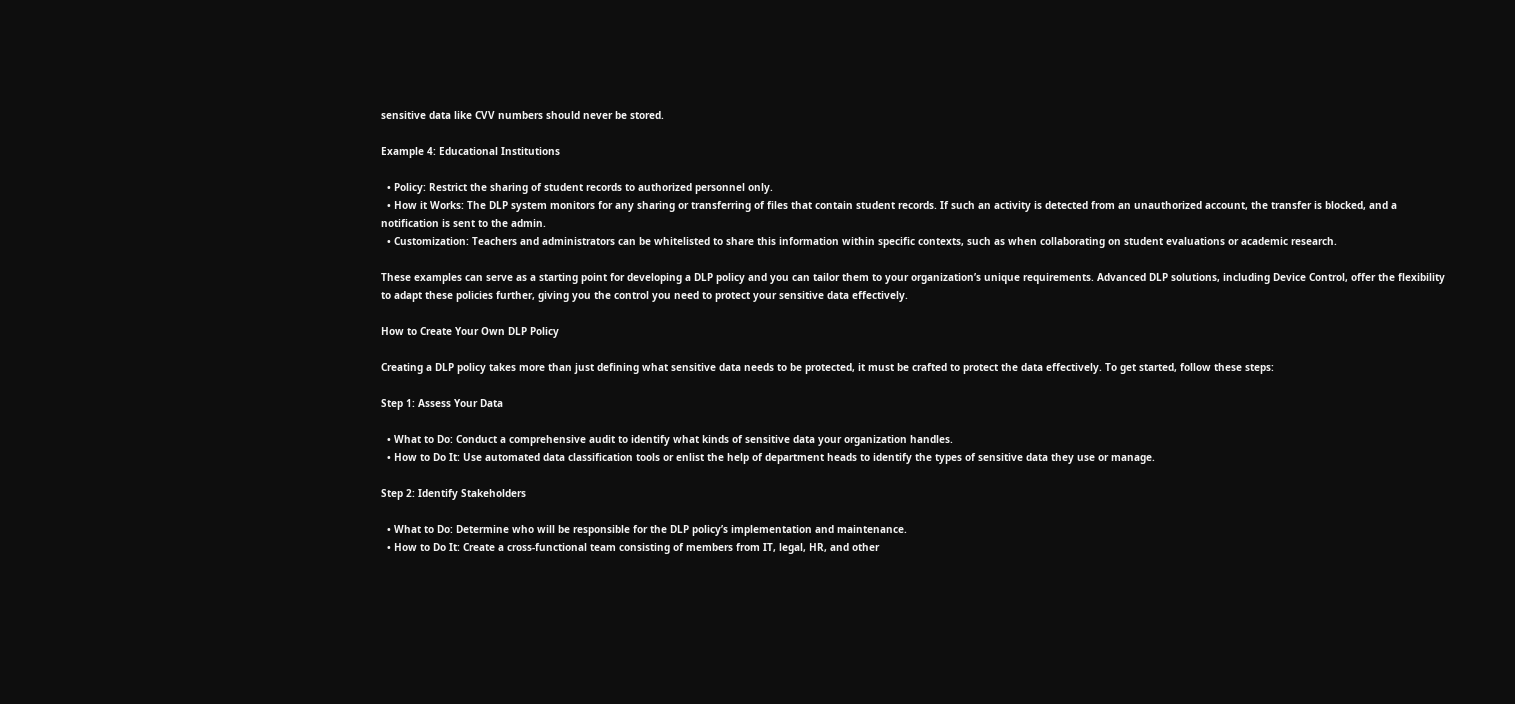sensitive data like CVV numbers should never be stored.

Example 4: Educational Institutions

  • Policy: Restrict the sharing of student records to authorized personnel only.
  • How it Works: The DLP system monitors for any sharing or transferring of files that contain student records. If such an activity is detected from an unauthorized account, the transfer is blocked, and a notification is sent to the admin.
  • Customization: Teachers and administrators can be whitelisted to share this information within specific contexts, such as when collaborating on student evaluations or academic research.

These examples can serve as a starting point for developing a DLP policy and you can tailor them to your organization’s unique requirements. Advanced DLP solutions, including Device Control, offer the flexibility to adapt these policies further, giving you the control you need to protect your sensitive data effectively.

How to Create Your Own DLP Policy

Creating a DLP policy takes more than just defining what sensitive data needs to be protected, it must be crafted to protect the data effectively. To get started, follow these steps:

Step 1: Assess Your Data

  • What to Do: Conduct a comprehensive audit to identify what kinds of sensitive data your organization handles.
  • How to Do It: Use automated data classification tools or enlist the help of department heads to identify the types of sensitive data they use or manage.

Step 2: Identify Stakeholders

  • What to Do: Determine who will be responsible for the DLP policy’s implementation and maintenance.
  • How to Do It: Create a cross-functional team consisting of members from IT, legal, HR, and other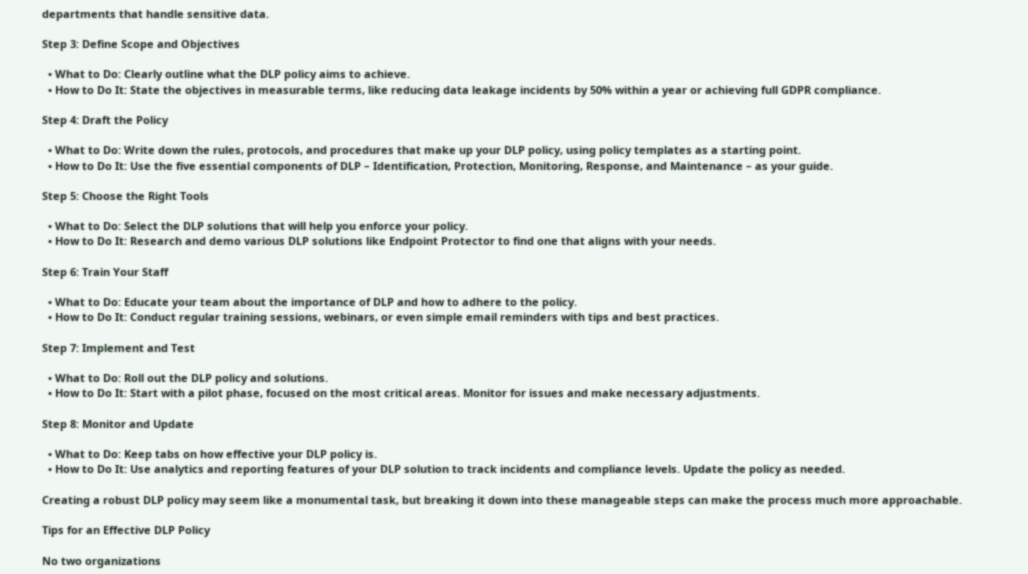departments that handle sensitive data.

Step 3: Define Scope and Objectives

  • What to Do: Clearly outline what the DLP policy aims to achieve.
  • How to Do It: State the objectives in measurable terms, like reducing data leakage incidents by 50% within a year or achieving full GDPR compliance.

Step 4: Draft the Policy

  • What to Do: Write down the rules, protocols, and procedures that make up your DLP policy, using policy templates as a starting point.
  • How to Do It: Use the five essential components of DLP – Identification, Protection, Monitoring, Response, and Maintenance – as your guide.

Step 5: Choose the Right Tools

  • What to Do: Select the DLP solutions that will help you enforce your policy.
  • How to Do It: Research and demo various DLP solutions like Endpoint Protector to find one that aligns with your needs.

Step 6: Train Your Staff

  • What to Do: Educate your team about the importance of DLP and how to adhere to the policy.
  • How to Do It: Conduct regular training sessions, webinars, or even simple email reminders with tips and best practices.

Step 7: Implement and Test

  • What to Do: Roll out the DLP policy and solutions.
  • How to Do It: Start with a pilot phase, focused on the most critical areas. Monitor for issues and make necessary adjustments.

Step 8: Monitor and Update

  • What to Do: Keep tabs on how effective your DLP policy is.
  • How to Do It: Use analytics and reporting features of your DLP solution to track incidents and compliance levels. Update the policy as needed.

Creating a robust DLP policy may seem like a monumental task, but breaking it down into these manageable steps can make the process much more approachable.

Tips for an Effective DLP Policy

No two organizations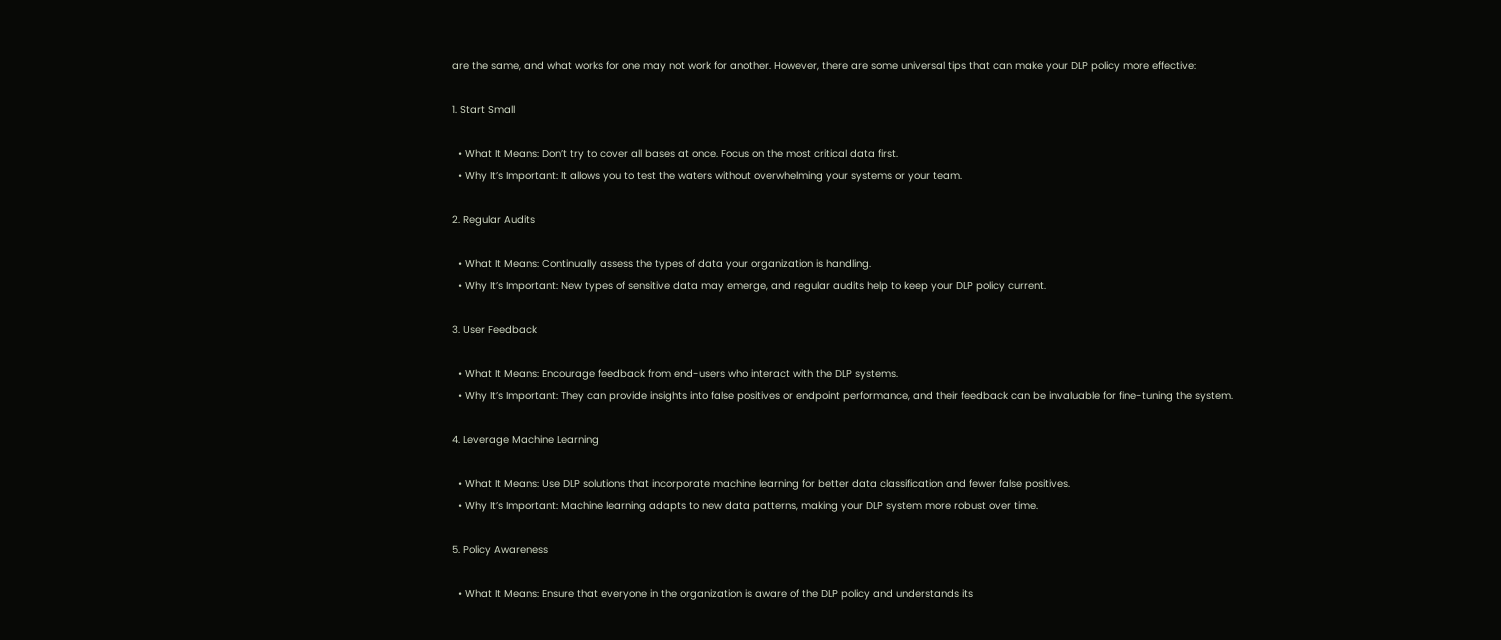are the same, and what works for one may not work for another. However, there are some universal tips that can make your DLP policy more effective:

1. Start Small

  • What It Means: Don’t try to cover all bases at once. Focus on the most critical data first.
  • Why It’s Important: It allows you to test the waters without overwhelming your systems or your team.

2. Regular Audits

  • What It Means: Continually assess the types of data your organization is handling.
  • Why It’s Important: New types of sensitive data may emerge, and regular audits help to keep your DLP policy current.

3. User Feedback

  • What It Means: Encourage feedback from end-users who interact with the DLP systems.
  • Why It’s Important: They can provide insights into false positives or endpoint performance, and their feedback can be invaluable for fine-tuning the system.

4. Leverage Machine Learning

  • What It Means: Use DLP solutions that incorporate machine learning for better data classification and fewer false positives.
  • Why It’s Important: Machine learning adapts to new data patterns, making your DLP system more robust over time.

5. Policy Awareness

  • What It Means: Ensure that everyone in the organization is aware of the DLP policy and understands its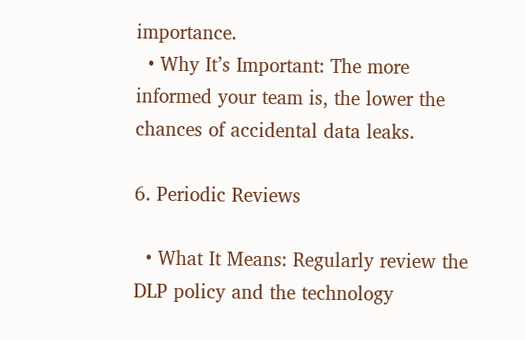importance.
  • Why It’s Important: The more informed your team is, the lower the chances of accidental data leaks.

6. Periodic Reviews

  • What It Means: Regularly review the DLP policy and the technology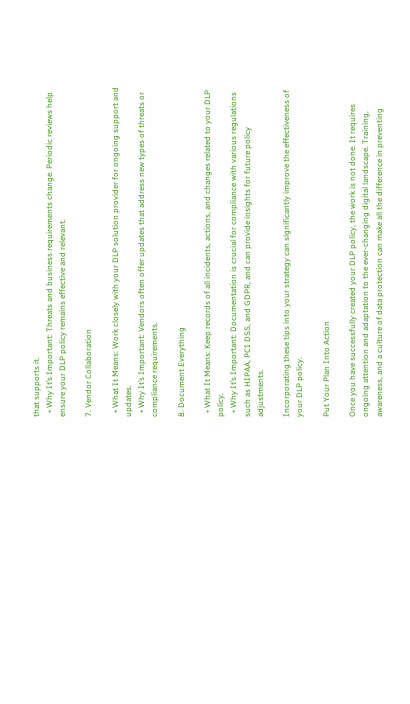that supports it.
  • Why It’s Important: Threats and business requirements change. Periodic reviews help ensure your DLP policy remains effective and relevant.

7. Vendor Collaboration

  • What It Means: Work closely with your DLP solution provider for ongoing support and updates.
  • Why It’s Important: Vendors often offer updates that address new types of threats or compliance requirements.

8. Document Everything

  • What It Means: Keep records of all incidents, actions, and changes related to your DLP policy.
  • Why It’s Important: Documentation is crucial for compliance with various regulations such as HIPAA, PCI DSS, and GDPR, and can provide insights for future policy adjustments.

Incorporating these tips into your strategy can significantly improve the effectiveness of your DLP policy.

Put Your Plan Into Action

Once you have successfully created your DLP policy, the work is not done. It requires ongoing attention and adaptation to the ever-changing digital landscape. Training, awareness, and a culture of data protection can make all the difference in preventing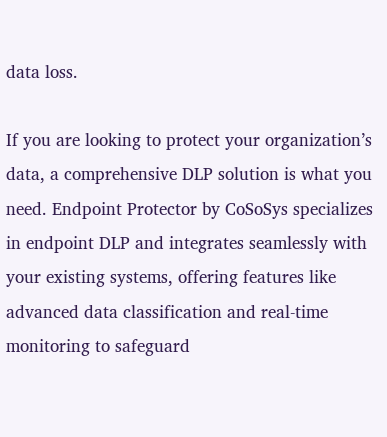data loss.

If you are looking to protect your organization’s data, a comprehensive DLP solution is what you need. Endpoint Protector by CoSoSys specializes in endpoint DLP and integrates seamlessly with your existing systems, offering features like advanced data classification and real-time monitoring to safeguard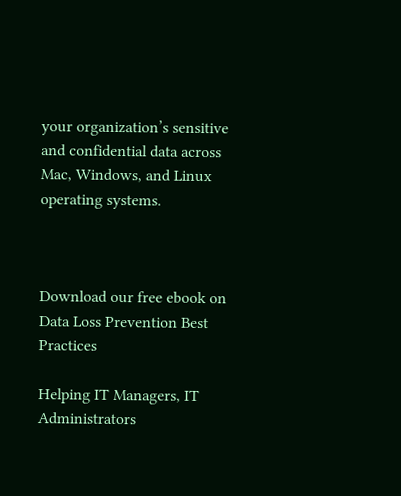your organization’s sensitive and confidential data across Mac, Windows, and Linux operating systems.



Download our free ebook on
Data Loss Prevention Best Practices

Helping IT Managers, IT Administrators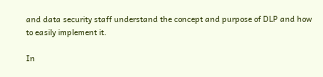and data security staff understand the concept and purpose of DLP and how to easily implement it.

In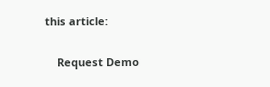this article:

    Request Demo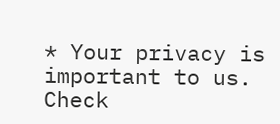* Your privacy is important to us. Check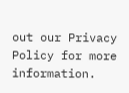out our Privacy Policy for more information.